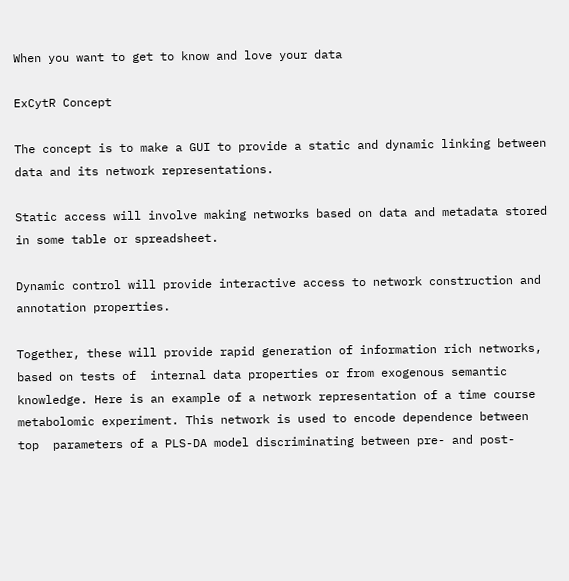When you want to get to know and love your data

ExCytR Concept

The concept is to make a GUI to provide a static and dynamic linking between data and its network representations.

Static access will involve making networks based on data and metadata stored in some table or spreadsheet.

Dynamic control will provide interactive access to network construction and annotation properties.

Together, these will provide rapid generation of information rich networks, based on tests of  internal data properties or from exogenous semantic knowledge. Here is an example of a network representation of a time course metabolomic experiment. This network is used to encode dependence between top  parameters of a PLS-DA model discriminating between pre- and post-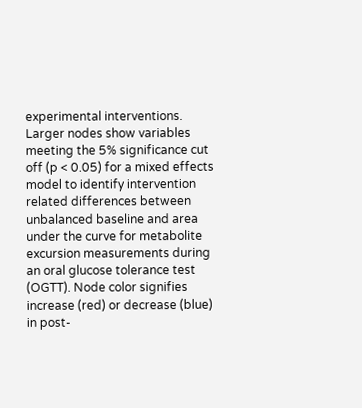experimental interventions. Larger nodes show variables meeting the 5% significance cut off (p < 0.05) for a mixed effects model to identify intervention related differences between unbalanced baseline and area under the curve for metabolite excursion measurements during an oral glucose tolerance test (OGTT). Node color signifies increase (red) or decrease (blue) in post-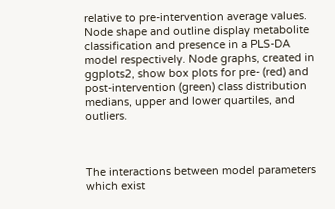relative to pre-intervention average values. Node shape and outline display metabolite classification and presence in a PLS-DA model respectively. Node graphs, created in ggplots2, show box plots for pre- (red) and post-intervention (green) class distribution medians, upper and lower quartiles, and outliers.



The interactions between model parameters which exist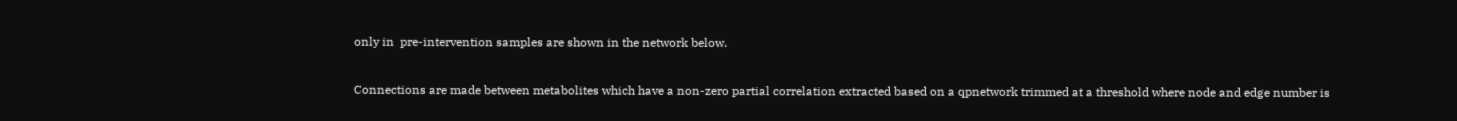only in  pre-intervention samples are shown in the network below.

Connections are made between metabolites which have a non-zero partial correlation extracted based on a qpnetwork trimmed at a threshold where node and edge number is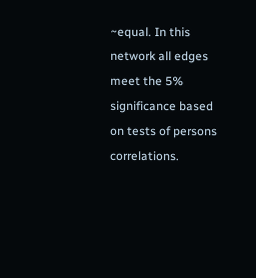~equal. In this network all edges meet the 5% significance based on tests of persons correlations.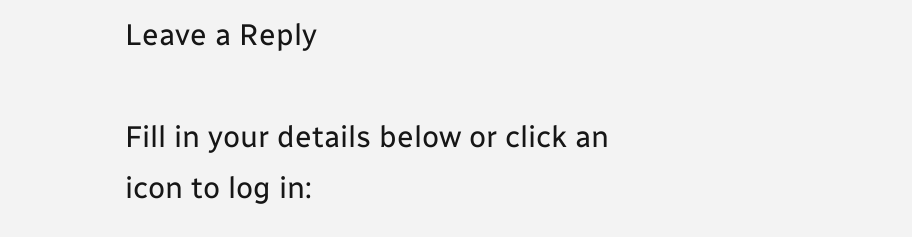Leave a Reply

Fill in your details below or click an icon to log in: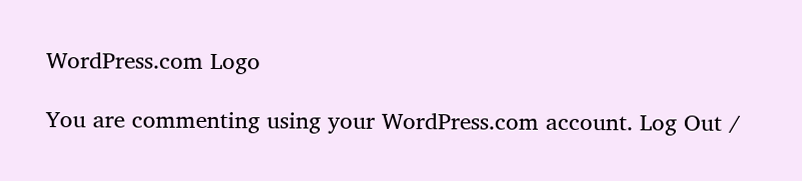WordPress.com Logo

You are commenting using your WordPress.com account. Log Out /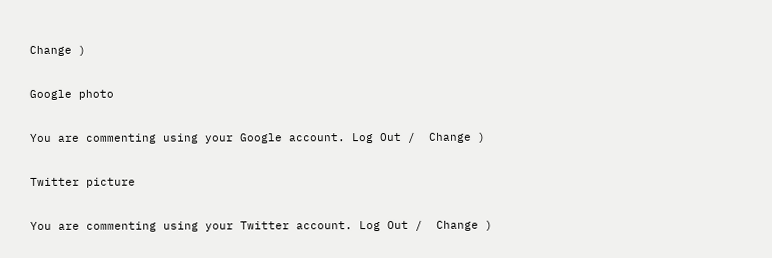Change )

Google photo

You are commenting using your Google account. Log Out /  Change )

Twitter picture

You are commenting using your Twitter account. Log Out /  Change )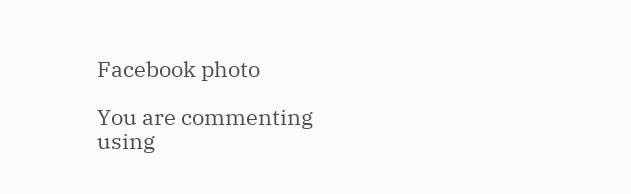Facebook photo

You are commenting using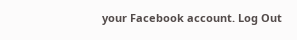your Facebook account. Log Out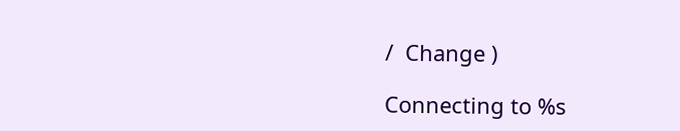/  Change )

Connecting to %s